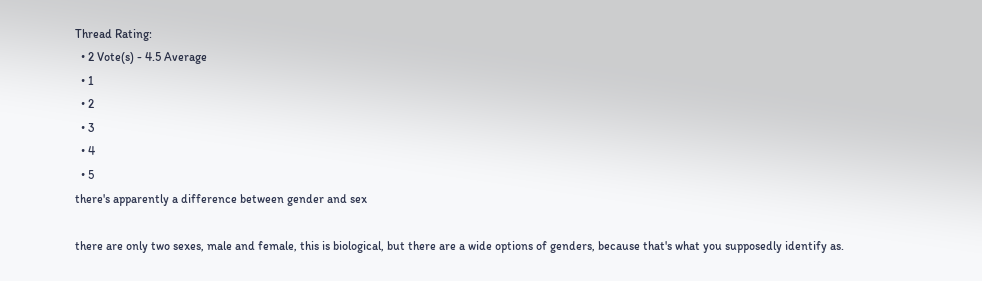Thread Rating:
  • 2 Vote(s) - 4.5 Average
  • 1
  • 2
  • 3
  • 4
  • 5
there's apparently a difference between gender and sex

there are only two sexes, male and female, this is biological, but there are a wide options of genders, because that's what you supposedly identify as.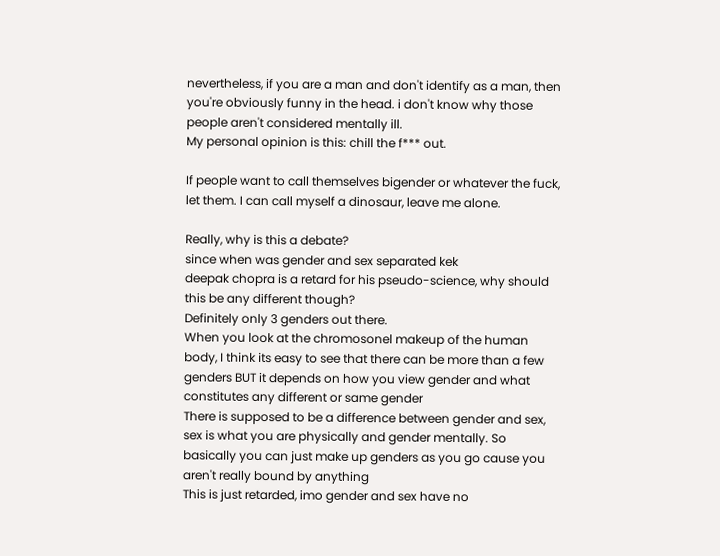nevertheless, if you are a man and don't identify as a man, then you're obviously funny in the head. i don't know why those people aren't considered mentally ill.
My personal opinion is this: chill the f*** out.

If people want to call themselves bigender or whatever the fuck, let them. I can call myself a dinosaur, leave me alone.

Really, why is this a debate?
since when was gender and sex separated kek
deepak chopra is a retard for his pseudo-science, why should this be any different though?
Definitely only 3 genders out there.
When you look at the chromosonel makeup of the human body, I think its easy to see that there can be more than a few genders BUT it depends on how you view gender and what constitutes any different or same gender
There is supposed to be a difference between gender and sex, sex is what you are physically and gender mentally. So basically you can just make up genders as you go cause you aren't really bound by anything
This is just retarded, imo gender and sex have no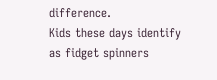difference.
Kids these days identify as fidget spinners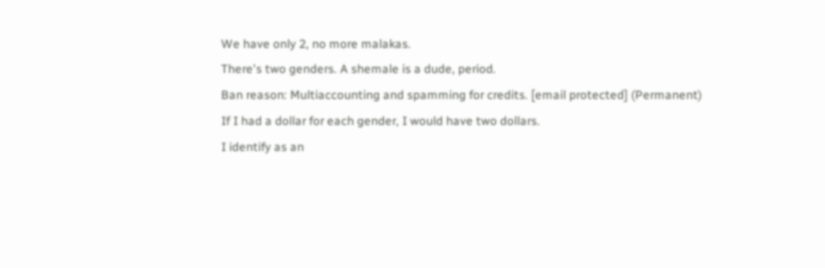We have only 2, no more malakas.
There's two genders. A shemale is a dude, period.
Ban reason: Multiaccounting and spamming for credits. [email protected] (Permanent)
If I had a dollar for each gender, I would have two dollars.
I identify as an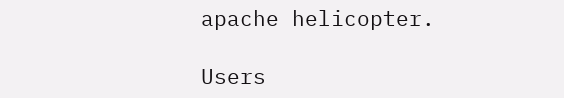apache helicopter.

Users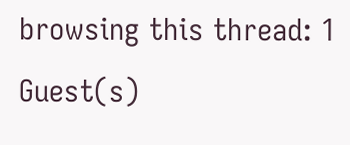browsing this thread: 1 Guest(s)